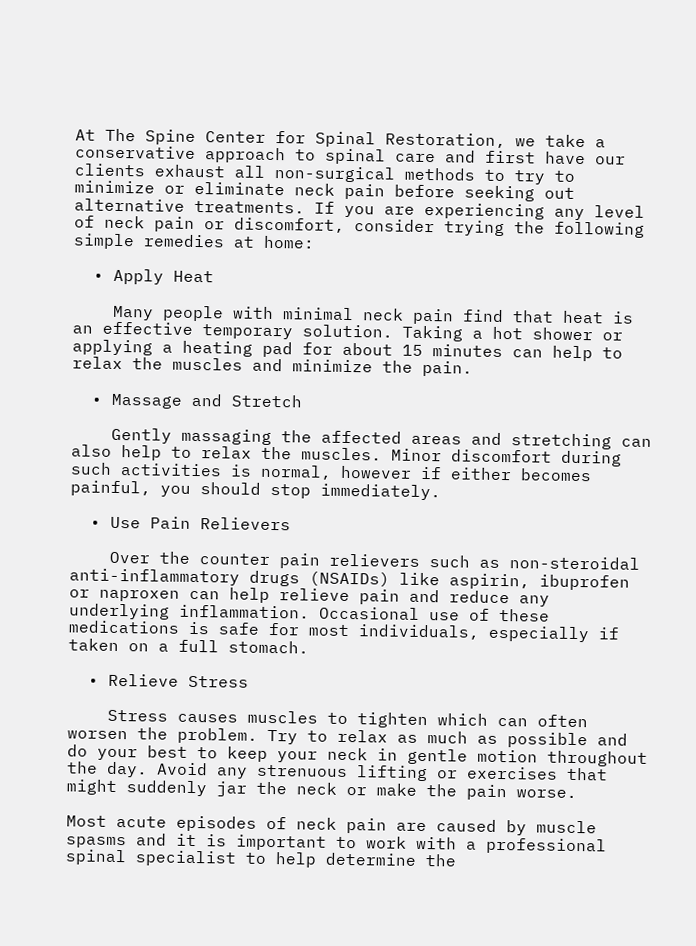At The Spine Center for Spinal Restoration, we take a conservative approach to spinal care and first have our clients exhaust all non-surgical methods to try to minimize or eliminate neck pain before seeking out alternative treatments. If you are experiencing any level of neck pain or discomfort, consider trying the following simple remedies at home:

  • Apply Heat

    Many people with minimal neck pain find that heat is an effective temporary solution. Taking a hot shower or applying a heating pad for about 15 minutes can help to relax the muscles and minimize the pain.

  • Massage and Stretch

    Gently massaging the affected areas and stretching can also help to relax the muscles. Minor discomfort during such activities is normal, however if either becomes painful, you should stop immediately.

  • Use Pain Relievers

    Over the counter pain relievers such as non-steroidal anti-inflammatory drugs (NSAIDs) like aspirin, ibuprofen or naproxen can help relieve pain and reduce any underlying inflammation. Occasional use of these medications is safe for most individuals, especially if taken on a full stomach.

  • Relieve Stress

    Stress causes muscles to tighten which can often worsen the problem. Try to relax as much as possible and do your best to keep your neck in gentle motion throughout the day. Avoid any strenuous lifting or exercises that might suddenly jar the neck or make the pain worse.

Most acute episodes of neck pain are caused by muscle spasms and it is important to work with a professional spinal specialist to help determine the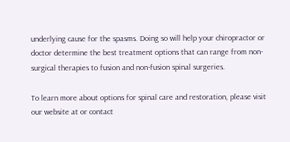underlying cause for the spasms. Doing so will help your chiropractor or doctor determine the best treatment options that can range from non-surgical therapies to fusion and non-fusion spinal surgeries.

To learn more about options for spinal care and restoration, please visit our website at or contact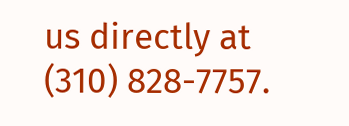us directly at (310) 828-7757.